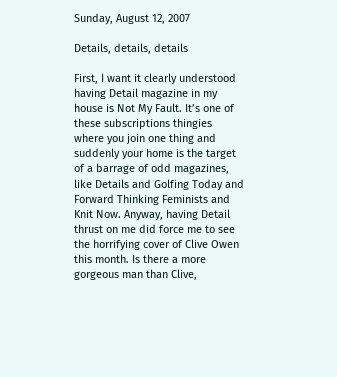Sunday, August 12, 2007

Details, details, details

First, I want it clearly understood having Detail magazine in my house is Not My Fault. It’s one of these subscriptions thingies where you join one thing and suddenly your home is the target of a barrage of odd magazines, like Details and Golfing Today and Forward Thinking Feminists and Knit Now. Anyway, having Detail thrust on me did force me to see the horrifying cover of Clive Owen this month. Is there a more gorgeous man than Clive,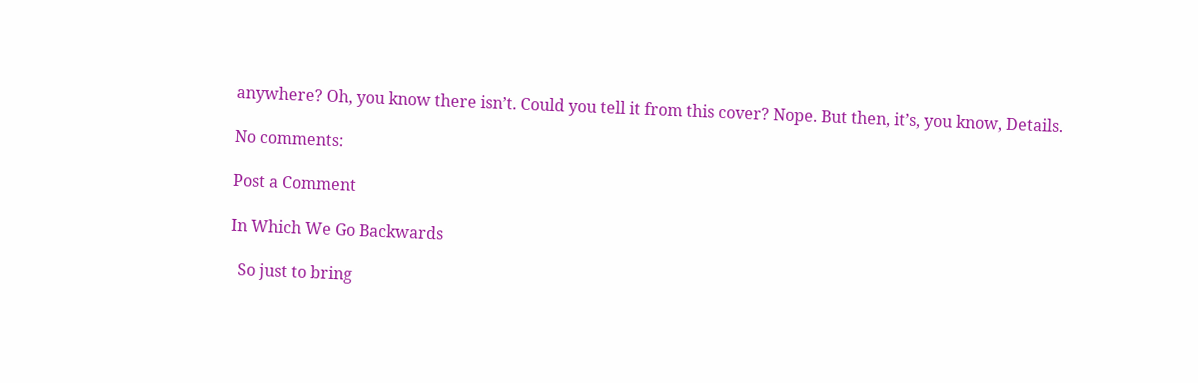anywhere? Oh, you know there isn’t. Could you tell it from this cover? Nope. But then, it’s, you know, Details.

No comments:

Post a Comment

In Which We Go Backwards

  So just to bring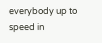everybody up to speed in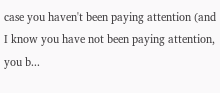case you haven't been paying attention (and I know you have not been paying attention, you b...